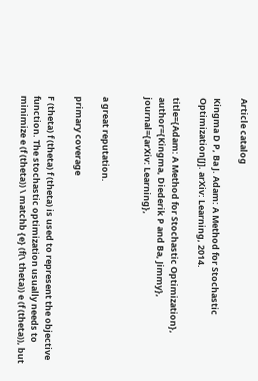Article catalog

Kingma D P, Ba J. Adam: A Method for Stochastic Optimization[J]. arXiv: Learning, 2014.

title={Adam: A Method for Stochastic Optimization},
author={Kingma, Diederik P and Ba, Jimmy},
journal={arXiv: Learning},


a great reputation.

primary coverage

F (theta) f (theta) f (theta) is used to represent the objective function. The stochastic optimization usually needs to minimize e (f (theta)) \ matchb {e} (f(\ theta)) e (f (theta)), but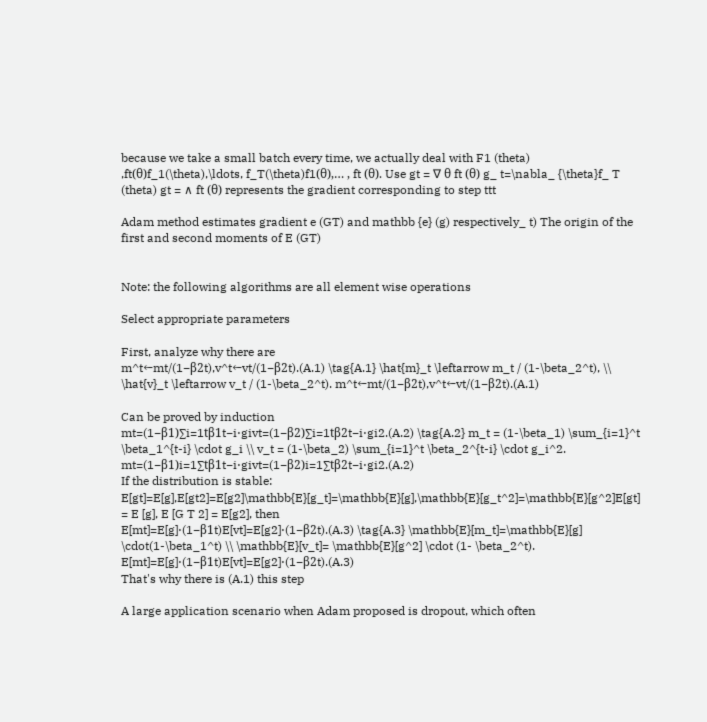because we take a small batch every time, we actually deal with F1 (theta) ,ft(θ)f_1(\theta),\ldots, f_T(\theta)f1(θ),… , ft (θ). Use gt = ∇ θ ft (θ) g_ t=\nabla_ {\theta}f_ T (theta) gt = ∧ ft (θ) represents the gradient corresponding to step ttt

Adam method estimates gradient e (GT) and mathbb {e} (g) respectively_ t) The origin of the first and second moments of E (GT)


Note: the following algorithms are all element wise operations

Select appropriate parameters

First, analyze why there are
m^t←mt/(1−β2t),v^t←vt/(1−β2t).(A.1) \tag{A.1} \hat{m}_t \leftarrow m_t / (1-\beta_2^t), \\ \hat{v}_t \leftarrow v_t / (1-\beta_2^t). m^t←mt/(1−β2t),v^t←vt/(1−β2t).(A.1)

Can be proved by induction
mt=(1−β1)∑i=1tβ1t−i⋅givt=(1−β2)∑i=1tβ2t−i⋅gi2.(A.2) \tag{A.2} m_t = (1-\beta_1) \sum_{i=1}^t \beta_1^{t-i} \cdot g_i \\ v_t = (1-\beta_2) \sum_{i=1}^t \beta_2^{t-i} \cdot g_i^2. mt=(1−β1)i=1∑tβ1t−i⋅givt=(1−β2)i=1∑tβ2t−i⋅gi2.(A.2)
If the distribution is stable: E[gt]=E[g],E[gt2]=E[g2]\mathbb{E}[g_t]=\mathbb{E}[g],\mathbb{E}[g_t^2]=\mathbb{E}[g^2]E[gt] = E [g], E [G T 2] = E[g2], then
E[mt]=E[g]⋅(1−β1t)E[vt]=E[g2]⋅(1−β2t).(A.3) \tag{A.3} \mathbb{E}[m_t]=\mathbb{E}[g] \cdot(1-\beta_1^t) \\ \mathbb{E}[v_t]= \mathbb{E}[g^2] \cdot (1- \beta_2^t). E[mt]=E[g]⋅(1−β1t)E[vt]=E[g2]⋅(1−β2t).(A.3)
That's why there is (A.1) this step

A large application scenario when Adam proposed is dropout, which often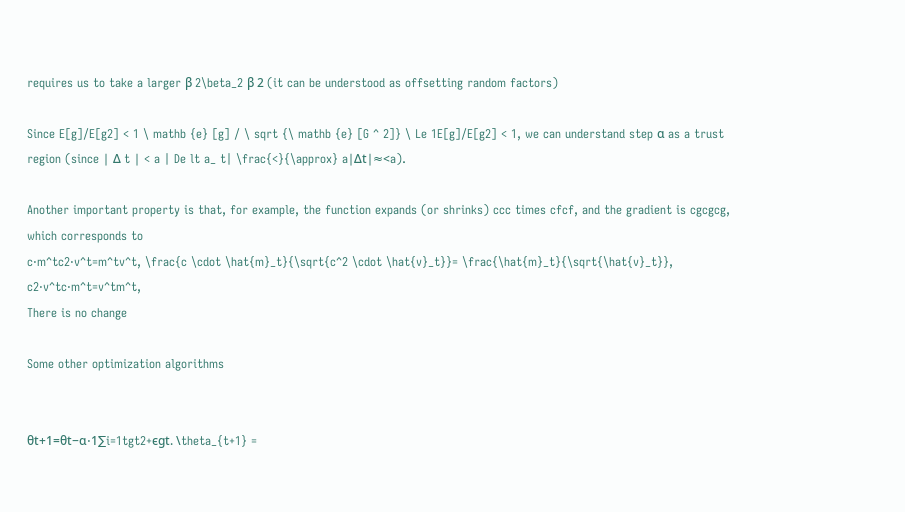requires us to take a larger β 2\beta_2 β 2 (it can be understood as offsetting random factors)

Since E[g]/E[g2] < 1 \ mathb {e} [g] / \ sqrt {\ mathb {e} [G ^ 2]} \ Le 1E[g]/E[g2] < 1, we can understand step α as a trust region (since ∣ Δ t ∣ < a | De lt a_ t| \frac{<}{\approx} a∣Δt∣≈<a).

Another important property is that, for example, the function expands (or shrinks) ccc times cfcf, and the gradient is cgcgcg, which corresponds to
c⋅m^tc2⋅v^t=m^tv^t, \frac{c \cdot \hat{m}_t}{\sqrt{c^2 \cdot \hat{v}_t}}= \frac{\hat{m}_t}{\sqrt{\hat{v}_t}}, c2⋅v^tc⋅m^t=v^tm^t,
There is no change

Some other optimization algorithms


θt+1=θt−α⋅1∑i=1tgt2+ϵgt. \theta_{t+1} =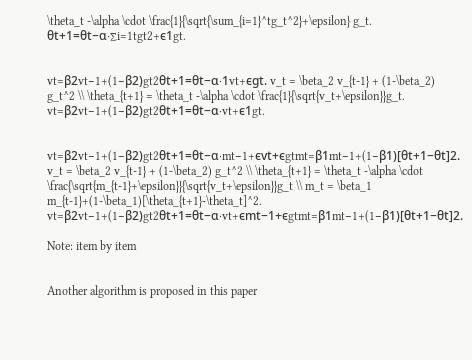\theta_t -\alpha \cdot \frac{1}{\sqrt{\sum_{i=1}^tg_t^2}+\epsilon} g_t. θt+1=θt−α⋅∑i=1tgt2+ϵ1gt.


vt=β2vt−1+(1−β2)gt2θt+1=θt−α⋅1vt+ϵgt. v_t = \beta_2 v_{t-1} + (1-\beta_2) g_t^2 \\ \theta_{t+1} = \theta_t -\alpha \cdot \frac{1}{\sqrt{v_t+\epsilon}}g_t. vt=β2vt−1+(1−β2)gt2θt+1=θt−α⋅vt+ϵ1gt.


vt=β2vt−1+(1−β2)gt2θt+1=θt−α⋅mt−1+ϵvt+ϵgtmt=β1mt−1+(1−β1)[θt+1−θt]2. v_t = \beta_2 v_{t-1} + (1-\beta_2) g_t^2 \\ \theta_{t+1} = \theta_t -\alpha \cdot \frac{\sqrt{m_{t-1}+\epsilon}}{\sqrt{v_t+\epsilon}}g_t \\ m_t = \beta_1 m_{t-1}+(1-\beta_1)[\theta_{t+1}-\theta_t]^2. vt=β2vt−1+(1−β2)gt2θt+1=θt−α⋅vt+ϵmt−1+ϵgtmt=β1mt−1+(1−β1)[θt+1−θt]2.

Note: item by item


Another algorithm is proposed in this paper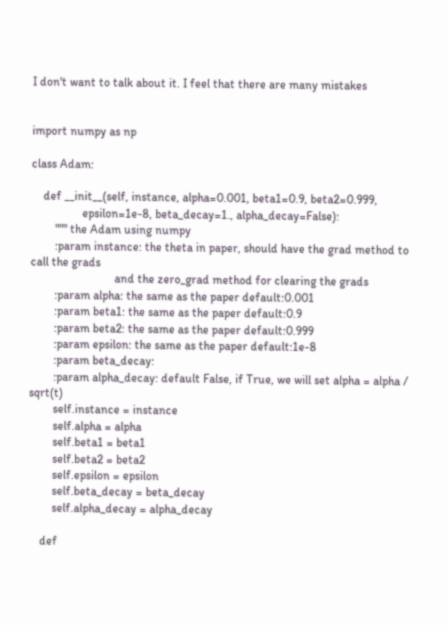I don't want to talk about it. I feel that there are many mistakes


import numpy as np

class Adam:

    def __init__(self, instance, alpha=0.001, beta1=0.9, beta2=0.999,
                 epsilon=1e-8, beta_decay=1., alpha_decay=False):
        """ the Adam using numpy
        :param instance: the theta in paper, should have the grad method to call the grads
                            and the zero_grad method for clearing the grads
        :param alpha: the same as the paper default:0.001
        :param beta1: the same as the paper default:0.9
        :param beta2: the same as the paper default:0.999
        :param epsilon: the same as the paper default:1e-8
        :param beta_decay:
        :param alpha_decay: default False, if True, we will set alpha = alpha / sqrt(t)
        self.instance = instance
        self.alpha = alpha
        self.beta1 = beta1
        self.beta2 = beta2
        self.epsilon = epsilon
        self.beta_decay = beta_decay
        self.alpha_decay = alpha_decay

    def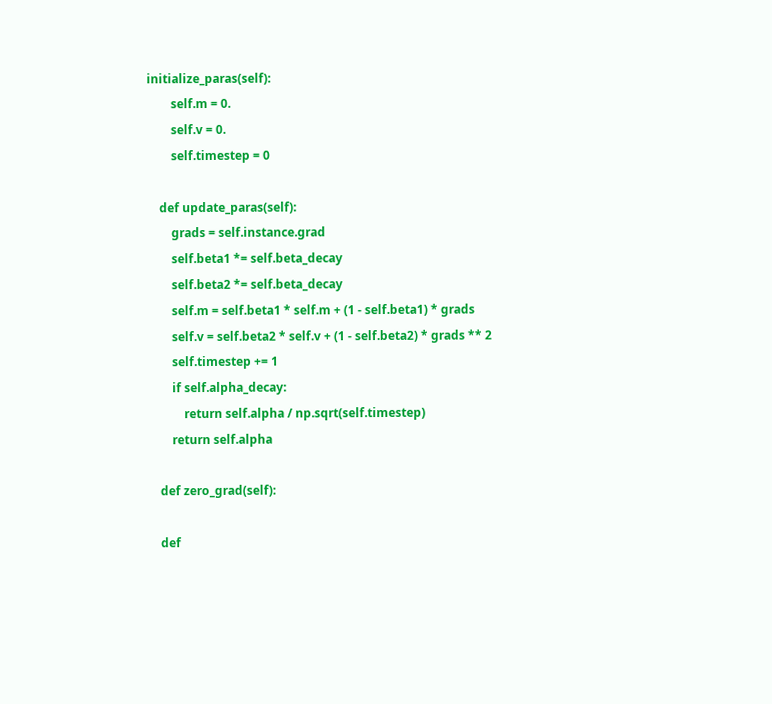initialize_paras(self):
        self.m = 0.
        self.v = 0.
        self.timestep = 0

    def update_paras(self):
        grads = self.instance.grad
        self.beta1 *= self.beta_decay
        self.beta2 *= self.beta_decay
        self.m = self.beta1 * self.m + (1 - self.beta1) * grads
        self.v = self.beta2 * self.v + (1 - self.beta2) * grads ** 2
        self.timestep += 1
        if self.alpha_decay:
            return self.alpha / np.sqrt(self.timestep)
        return self.alpha

    def zero_grad(self):

    def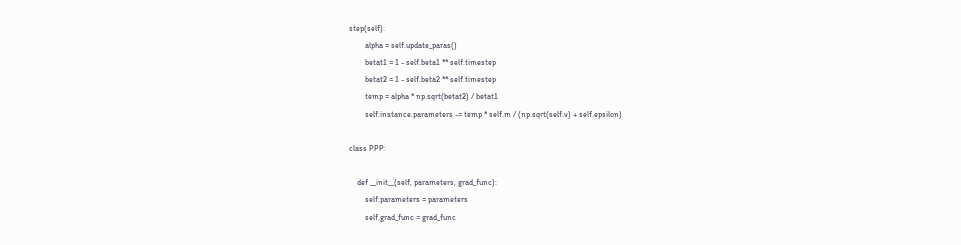step(self):
        alpha = self.update_paras()
        betat1 = 1 - self.beta1 ** self.timestep
        betat2 = 1 - self.beta2 ** self.timestep
        temp = alpha * np.sqrt(betat2) / betat1
        self.instance.parameters -= temp * self.m / (np.sqrt(self.v) + self.epsilon)

class PPP:

    def __init__(self, parameters, grad_func):
        self.parameters = parameters
        self.grad_func = grad_func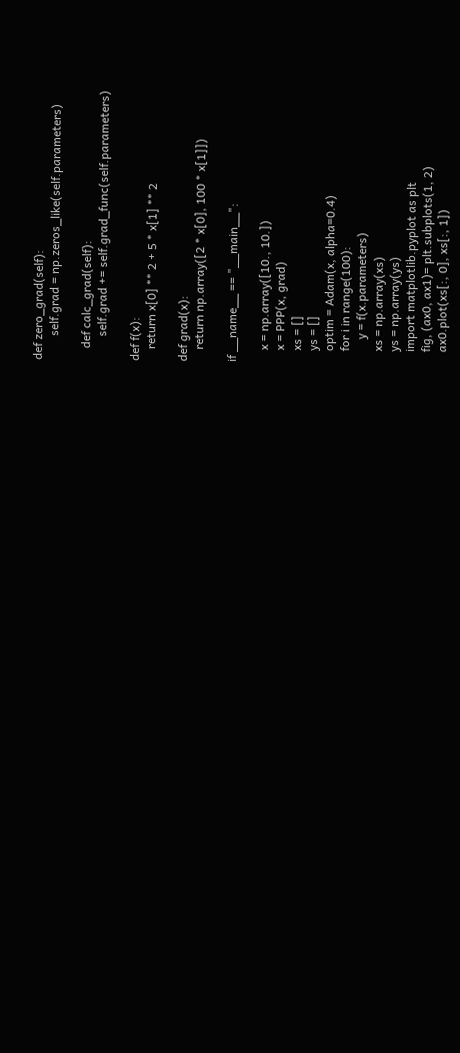def zero_grad(self):
        self.grad = np.zeros_like(self.parameters)

    def calc_grad(self):
        self.grad += self.grad_func(self.parameters)

def f(x):
    return x[0] ** 2 + 5 * x[1] ** 2

def grad(x):
    return np.array([2 * x[0], 100 * x[1]])

if __name__ == "__main__":

    x = np.array([10., 10.])
    x = PPP(x, grad)
    xs = []
    ys = []
    optim = Adam(x, alpha=0.4)
    for i in range(100):
        y = f(x.parameters)
    xs = np.array(xs)
    ys = np.array(ys)
    import matplotlib.pyplot as plt
    fig, (ax0, ax1)= plt.subplots(1, 2)
    ax0.plot(xs[:, 0], xs[:, 1])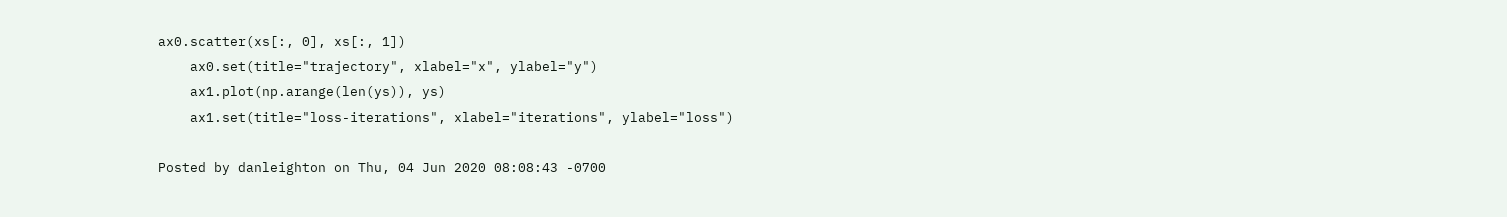ax0.scatter(xs[:, 0], xs[:, 1])
    ax0.set(title="trajectory", xlabel="x", ylabel="y")
    ax1.plot(np.arange(len(ys)), ys)
    ax1.set(title="loss-iterations", xlabel="iterations", ylabel="loss")

Posted by danleighton on Thu, 04 Jun 2020 08:08:43 -0700